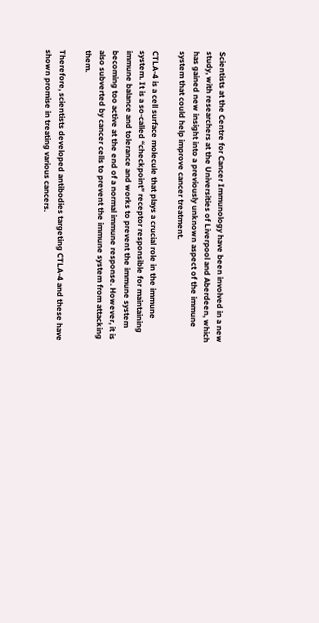Scientists at the Centre for Cancer Immunology have been involved in a new study, with researchers at the Universities of Liverpool and Aberdeen, which has gained new insight into a previously unknown aspect of the immune system that could help improve cancer treatment.

CTLA-4 is a cell surface molecule that plays a crucial role in the immune system. It is a so-called “checkpoint” receptor responsible for maintaining immune balance and tolerance and works to prevent the immune system becoming too active at the end of a normal immune response. However, it is also subverted by cancer cells to prevent the immune system from attacking them.

Therefore, scientists developed antibodies targeting CTLA-4 and these have shown promise in treating various cancers.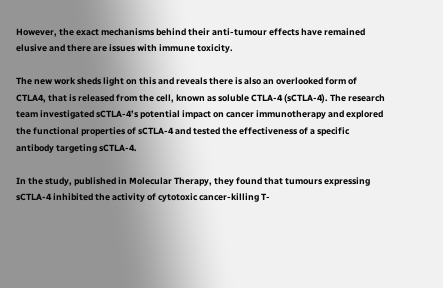However, the exact mechanisms behind their anti-tumour effects have remained elusive and there are issues with immune toxicity.

The new work sheds light on this and reveals there is also an overlooked form of CTLA4, that is released from the cell, known as soluble CTLA-4 (sCTLA-4). The research team investigated sCTLA-4’s potential impact on cancer immunotherapy and explored the functional properties of sCTLA-4 and tested the effectiveness of a specific antibody targeting sCTLA-4.

In the study, published in Molecular Therapy, they found that tumours expressing sCTLA-4 inhibited the activity of cytotoxic cancer-killing T-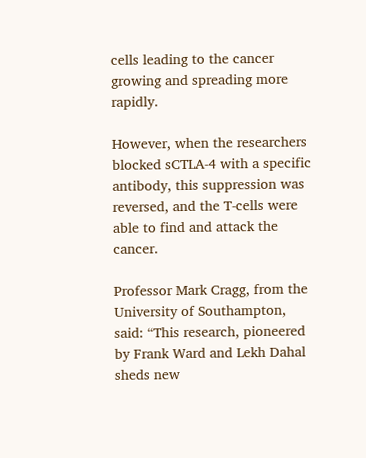cells leading to the cancer growing and spreading more rapidly.

However, when the researchers blocked sCTLA-4 with a specific antibody, this suppression was reversed, and the T-cells were able to find and attack the cancer.

Professor Mark Cragg, from the University of Southampton, said: “This research, pioneered by Frank Ward and Lekh Dahal sheds new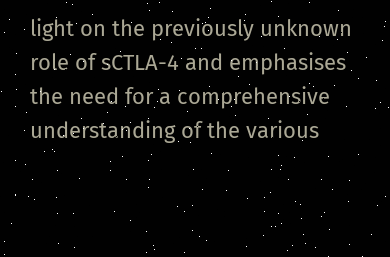light on the previously unknown role of sCTLA-4 and emphasises the need for a comprehensive understanding of the various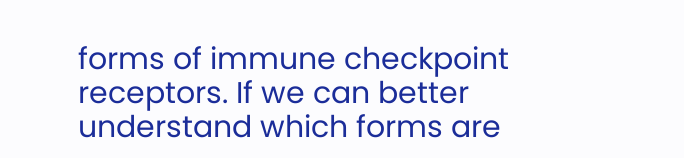forms of immune checkpoint receptors. If we can better understand which forms are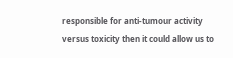responsible for anti-tumour activity versus toxicity then it could allow us to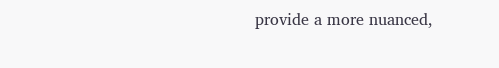provide a more nuanced,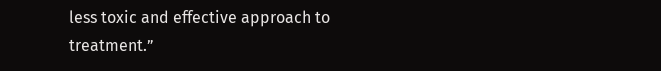less toxic and effective approach to treatment.”